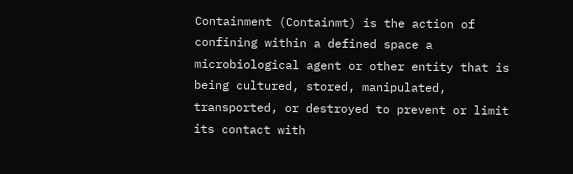Containment (Containmt) is the action of confining within a defined space a microbiological agent or other entity that is being cultured, stored, manipulated, transported, or destroyed to prevent or limit its contact with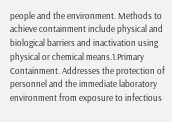people and the environment. Methods to achieve containment include physical and biological barriers and inactivation using physical or chemical means.1.Primary Containment. Addresses the protection of personnel and the immediate laboratory environment from exposure to infectious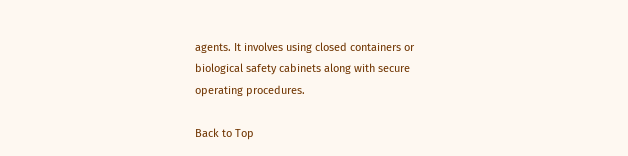agents. It involves using closed containers or biological safety cabinets along with secure operating procedures.

Back to Top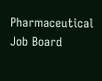Pharmaceutical Job Board